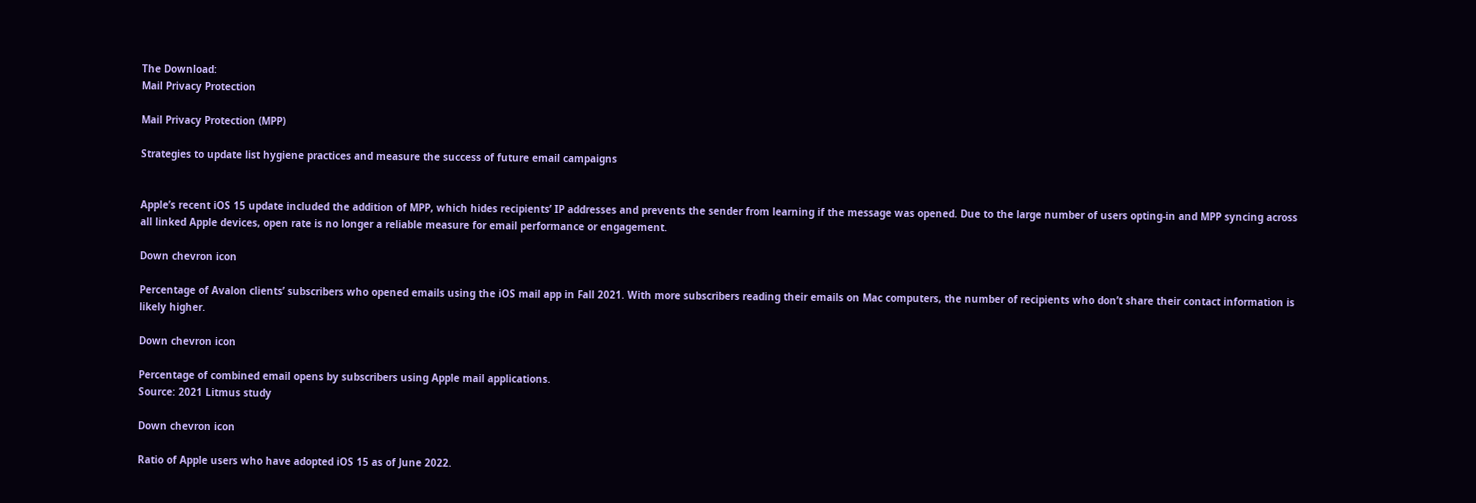The Download:
Mail Privacy Protection

Mail Privacy Protection (MPP)

Strategies to update list hygiene practices and measure the success of future email campaigns


Apple’s recent iOS 15 update included the addition of MPP, which hides recipients’ IP addresses and prevents the sender from learning if the message was opened. Due to the large number of users opting-in and MPP syncing across all linked Apple devices, open rate is no longer a reliable measure for email performance or engagement.

Down chevron icon

Percentage of Avalon clients’ subscribers who opened emails using the iOS mail app in Fall 2021. With more subscribers reading their emails on Mac computers, the number of recipients who don’t share their contact information is likely higher.

Down chevron icon

Percentage of combined email opens by subscribers using Apple mail applications.
Source: 2021 Litmus study

Down chevron icon

Ratio of Apple users who have adopted iOS 15 as of June 2022.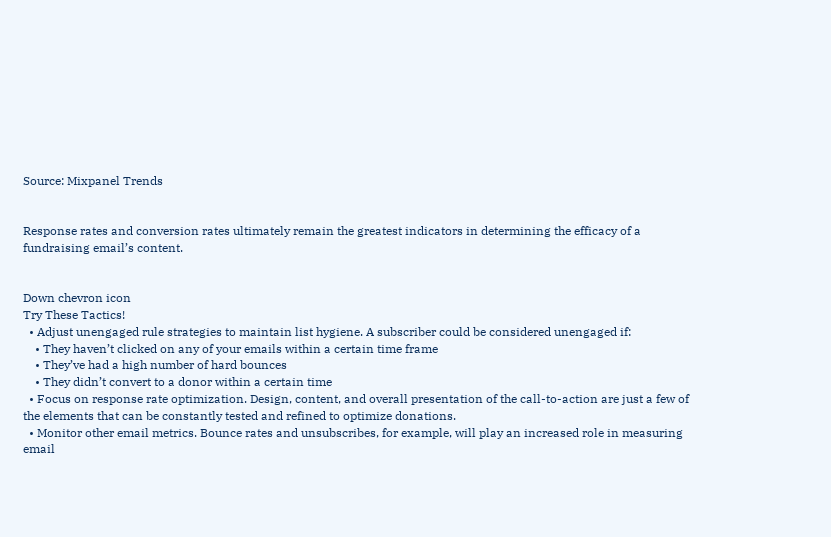Source: Mixpanel Trends


Response rates and conversion rates ultimately remain the greatest indicators in determining the efficacy of a fundraising email’s content.


Down chevron icon
Try These Tactics!
  • Adjust unengaged rule strategies to maintain list hygiene. A subscriber could be considered unengaged if:
    • They haven’t clicked on any of your emails within a certain time frame
    • They’ve had a high number of hard bounces
    • They didn’t convert to a donor within a certain time
  • Focus on response rate optimization. Design, content, and overall presentation of the call-to-action are just a few of the elements that can be constantly tested and refined to optimize donations.
  • Monitor other email metrics. Bounce rates and unsubscribes, for example, will play an increased role in measuring email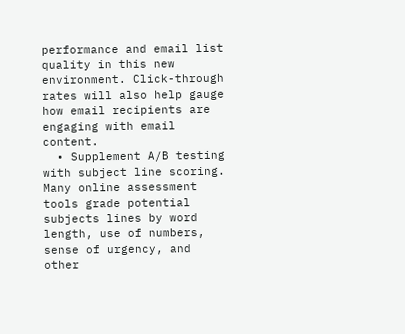performance and email list quality in this new environment. Click-through rates will also help gauge how email recipients are engaging with email content.
  • Supplement A/B testing with subject line scoring. Many online assessment tools grade potential subjects lines by word length, use of numbers, sense of urgency, and other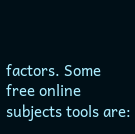factors. Some free online subjects tools are: